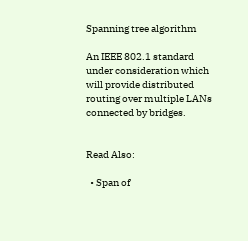Spanning tree algorithm

An IEEE 802.1 standard under consideration which will provide distributed routing over multiple LANs connected by bridges.


Read Also:

  • Span of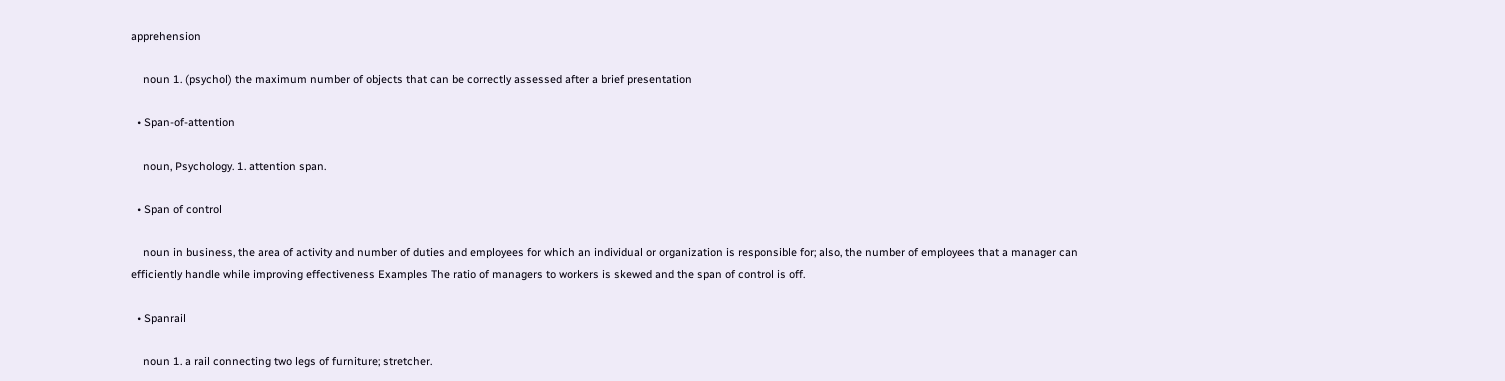apprehension

    noun 1. (psychol) the maximum number of objects that can be correctly assessed after a brief presentation

  • Span-of-attention

    noun, Psychology. 1. attention span.

  • Span of control

    noun in business, the area of activity and number of duties and employees for which an individual or organization is responsible for; also, the number of employees that a manager can efficiently handle while improving effectiveness Examples The ratio of managers to workers is skewed and the span of control is off.

  • Spanrail

    noun 1. a rail connecting two legs of furniture; stretcher.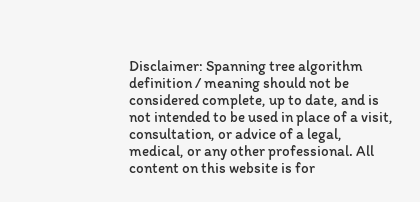Disclaimer: Spanning tree algorithm definition / meaning should not be considered complete, up to date, and is not intended to be used in place of a visit, consultation, or advice of a legal, medical, or any other professional. All content on this website is for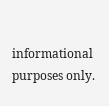informational purposes only.